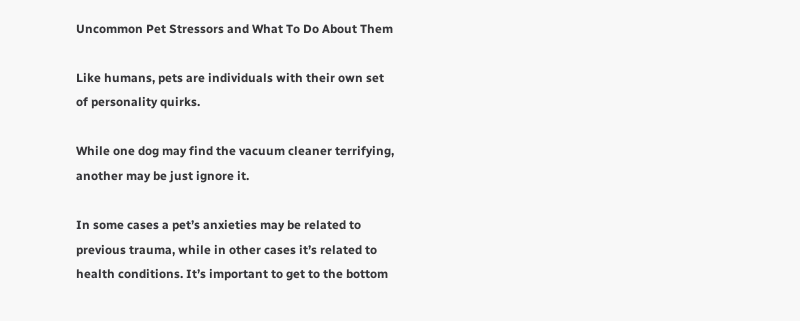Uncommon Pet Stressors and What To Do About Them

Like humans, pets are individuals with their own set of personality quirks.

While one dog may find the vacuum cleaner terrifying, another may be just ignore it.

In some cases a pet’s anxieties may be related to previous trauma, while in other cases it’s related to health conditions. It’s important to get to the bottom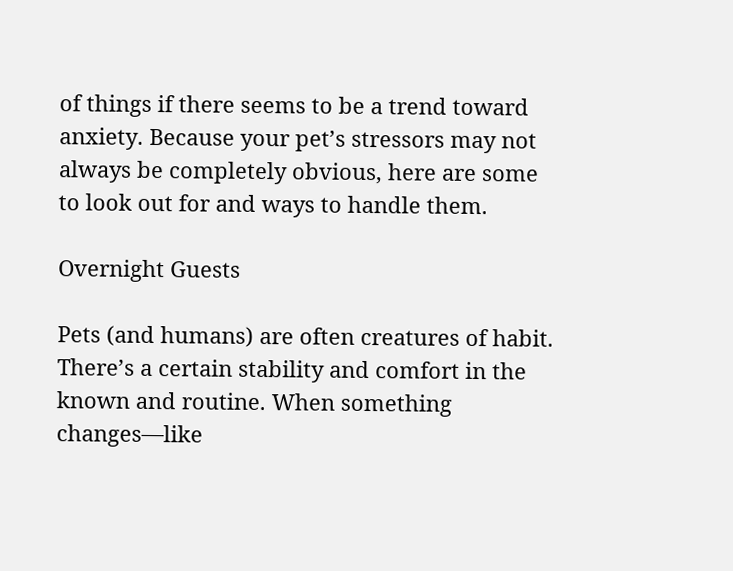of things if there seems to be a trend toward anxiety. Because your pet’s stressors may not always be completely obvious, here are some to look out for and ways to handle them.

Overnight Guests

Pets (and humans) are often creatures of habit. There’s a certain stability and comfort in the known and routine. When something changes—like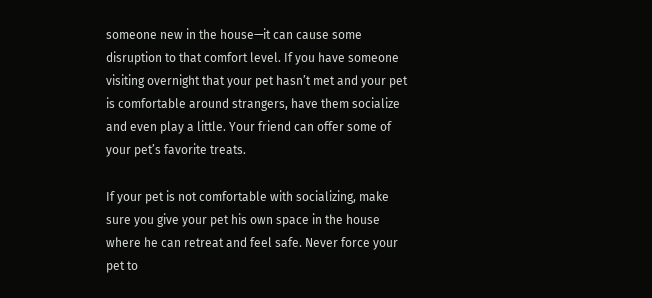someone new in the house—it can cause some disruption to that comfort level. If you have someone visiting overnight that your pet hasn’t met and your pet is comfortable around strangers, have them socialize and even play a little. Your friend can offer some of your pet’s favorite treats.

If your pet is not comfortable with socializing, make sure you give your pet his own space in the house where he can retreat and feel safe. Never force your pet to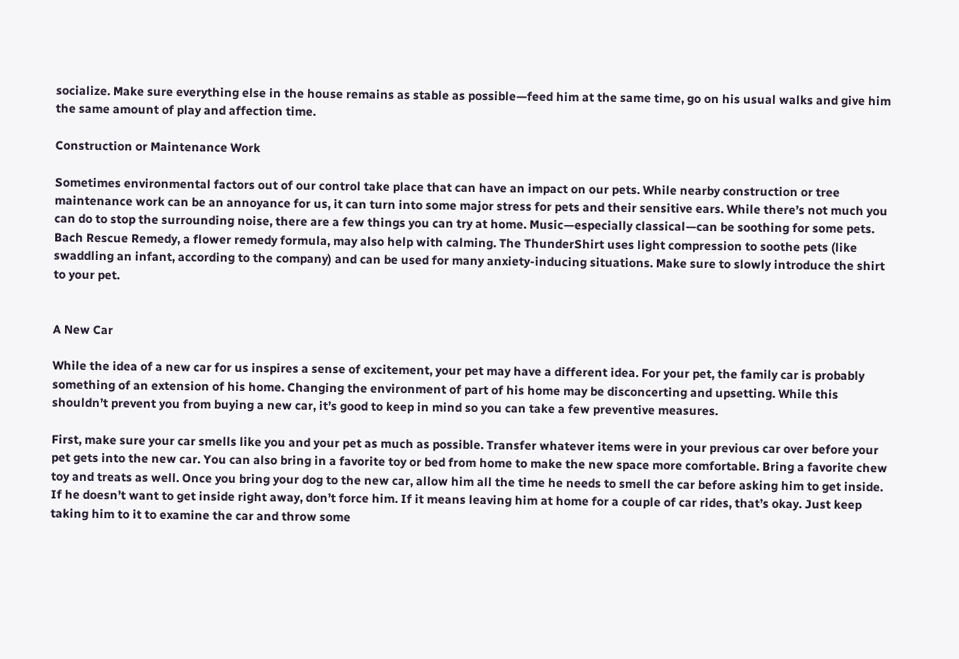socialize. Make sure everything else in the house remains as stable as possible—feed him at the same time, go on his usual walks and give him the same amount of play and affection time.

Construction or Maintenance Work

Sometimes environmental factors out of our control take place that can have an impact on our pets. While nearby construction or tree maintenance work can be an annoyance for us, it can turn into some major stress for pets and their sensitive ears. While there’s not much you can do to stop the surrounding noise, there are a few things you can try at home. Music—especially classical—can be soothing for some pets. Bach Rescue Remedy, a flower remedy formula, may also help with calming. The ThunderShirt uses light compression to soothe pets (like swaddling an infant, according to the company) and can be used for many anxiety-inducing situations. Make sure to slowly introduce the shirt to your pet.


A New Car

While the idea of a new car for us inspires a sense of excitement, your pet may have a different idea. For your pet, the family car is probably something of an extension of his home. Changing the environment of part of his home may be disconcerting and upsetting. While this shouldn’t prevent you from buying a new car, it’s good to keep in mind so you can take a few preventive measures.

First, make sure your car smells like you and your pet as much as possible. Transfer whatever items were in your previous car over before your pet gets into the new car. You can also bring in a favorite toy or bed from home to make the new space more comfortable. Bring a favorite chew toy and treats as well. Once you bring your dog to the new car, allow him all the time he needs to smell the car before asking him to get inside. If he doesn’t want to get inside right away, don’t force him. If it means leaving him at home for a couple of car rides, that’s okay. Just keep taking him to it to examine the car and throw some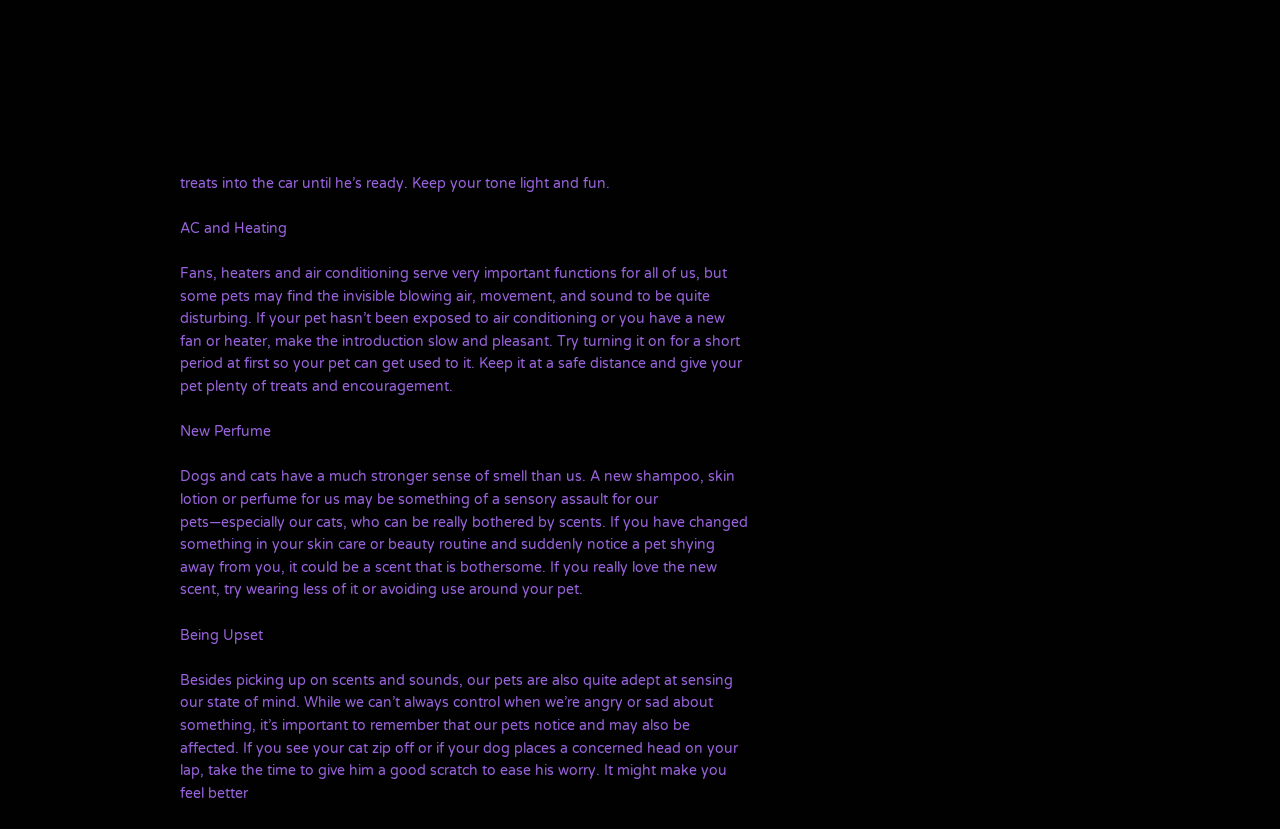treats into the car until he’s ready. Keep your tone light and fun.

AC and Heating

Fans, heaters and air conditioning serve very important functions for all of us, but some pets may find the invisible blowing air, movement, and sound to be quite disturbing. If your pet hasn’t been exposed to air conditioning or you have a new fan or heater, make the introduction slow and pleasant. Try turning it on for a short period at first so your pet can get used to it. Keep it at a safe distance and give your pet plenty of treats and encouragement.

New Perfume

Dogs and cats have a much stronger sense of smell than us. A new shampoo, skin lotion or perfume for us may be something of a sensory assault for our pets—especially our cats, who can be really bothered by scents. If you have changed something in your skin care or beauty routine and suddenly notice a pet shying away from you, it could be a scent that is bothersome. If you really love the new scent, try wearing less of it or avoiding use around your pet.

Being Upset

Besides picking up on scents and sounds, our pets are also quite adept at sensing our state of mind. While we can’t always control when we’re angry or sad about something, it’s important to remember that our pets notice and may also be affected. If you see your cat zip off or if your dog places a concerned head on your lap, take the time to give him a good scratch to ease his worry. It might make you feel better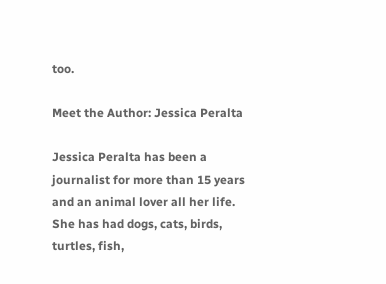too.

Meet the Author: Jessica Peralta

Jessica Peralta has been a journalist for more than 15 years and an animal lover all her life. She has had dogs, cats, birds, turtles, fish,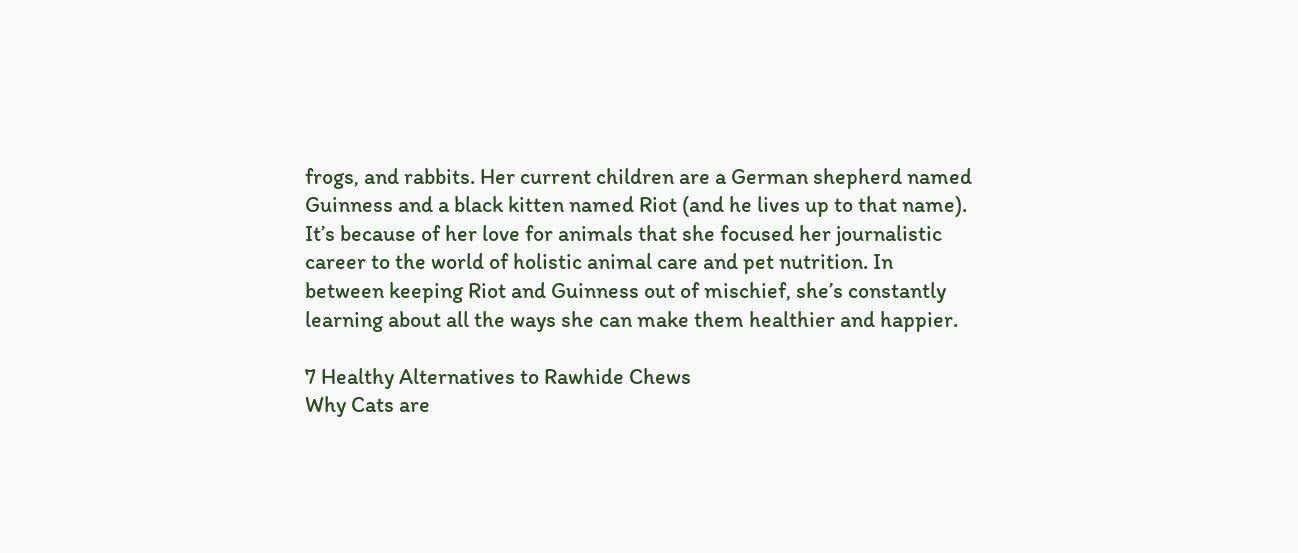frogs, and rabbits. Her current children are a German shepherd named Guinness and a black kitten named Riot (and he lives up to that name). It’s because of her love for animals that she focused her journalistic career to the world of holistic animal care and pet nutrition. In between keeping Riot and Guinness out of mischief, she’s constantly learning about all the ways she can make them healthier and happier.

7 Healthy Alternatives to Rawhide Chews
Why Cats are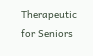Therapeutic for Seniors